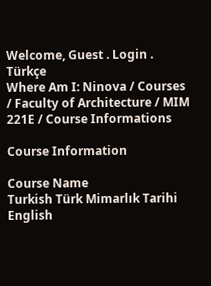Welcome, Guest . Login . Türkçe
Where Am I: Ninova / Courses / Faculty of Architecture / MIM 221E / Course Informations

Course Information

Course Name
Turkish Türk Mimarlık Tarihi
English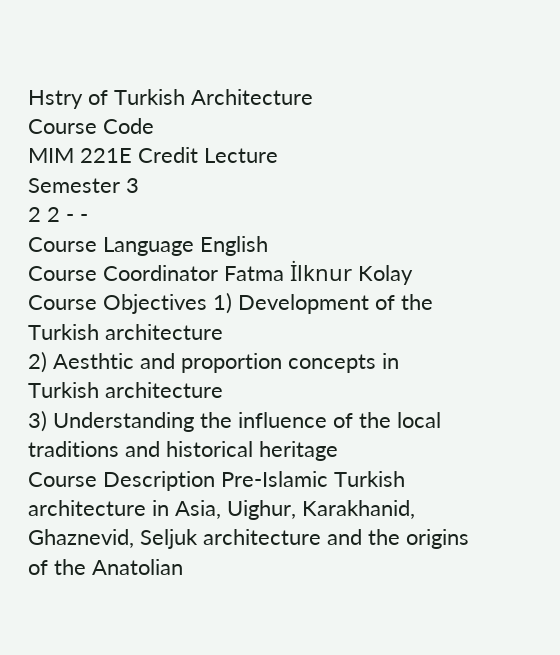Hstry of Turkish Architecture
Course Code
MIM 221E Credit Lecture
Semester 3
2 2 - -
Course Language English
Course Coordinator Fatma İlknur Kolay
Course Objectives 1) Development of the Turkish architecture
2) Aesthtic and proportion concepts in Turkish architecture
3) Understanding the influence of the local traditions and historical heritage
Course Description Pre-Islamic Turkish architecture in Asia, Uighur, Karakhanid, Ghaznevid, Seljuk architecture and the origins of the Anatolian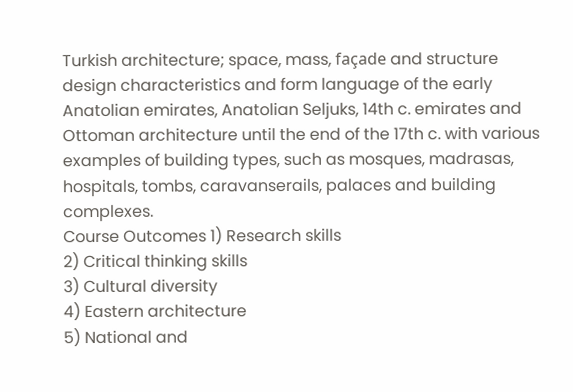Turkish architecture; space, mass, façade and structure design characteristics and form language of the early Anatolian emirates, Anatolian Seljuks, 14th c. emirates and Ottoman architecture until the end of the 17th c. with various examples of building types, such as mosques, madrasas, hospitals, tombs, caravanserails, palaces and building complexes.
Course Outcomes 1) Research skills
2) Critical thinking skills
3) Cultural diversity
4) Eastern architecture
5) National and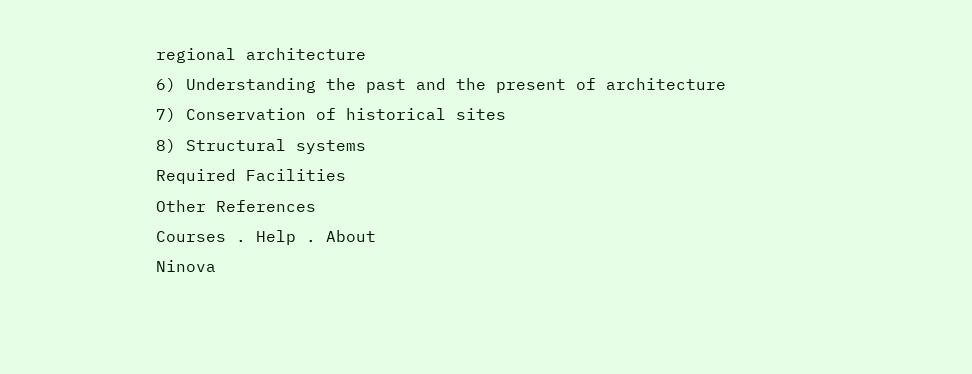regional architecture
6) Understanding the past and the present of architecture
7) Conservation of historical sites
8) Structural systems
Required Facilities
Other References
Courses . Help . About
Ninova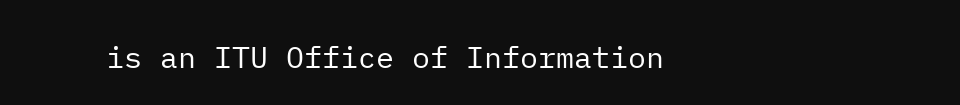is an ITU Office of Information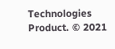Technologies Product. © 2021